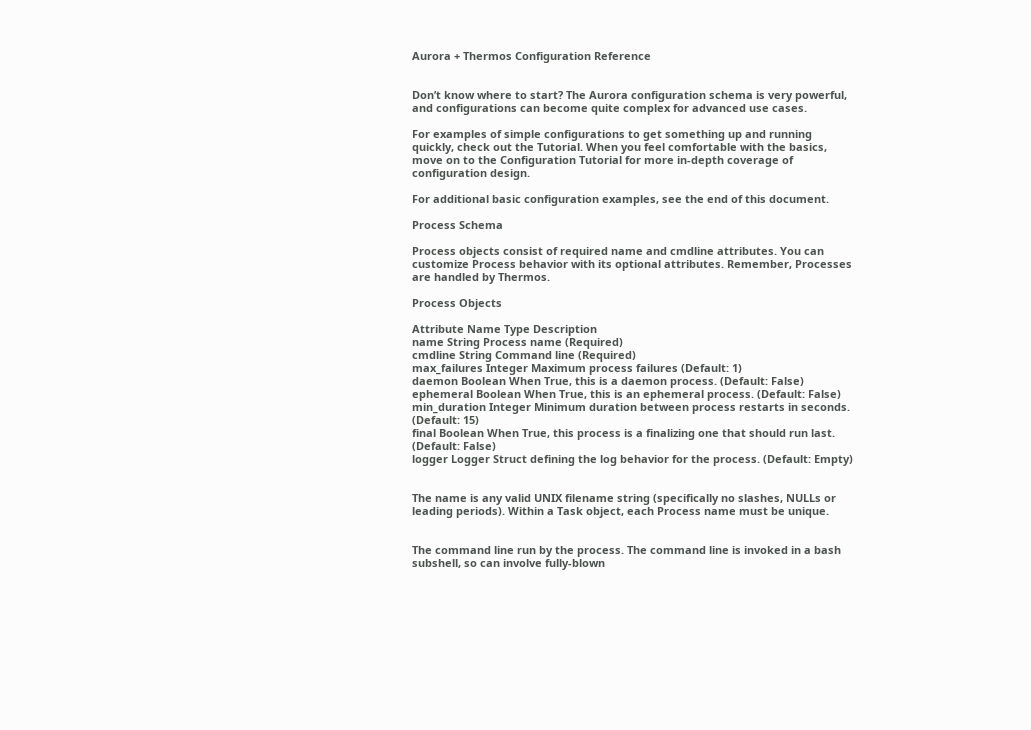Aurora + Thermos Configuration Reference


Don’t know where to start? The Aurora configuration schema is very powerful, and configurations can become quite complex for advanced use cases.

For examples of simple configurations to get something up and running quickly, check out the Tutorial. When you feel comfortable with the basics, move on to the Configuration Tutorial for more in-depth coverage of configuration design.

For additional basic configuration examples, see the end of this document.

Process Schema

Process objects consist of required name and cmdline attributes. You can customize Process behavior with its optional attributes. Remember, Processes are handled by Thermos.

Process Objects

Attribute Name Type Description
name String Process name (Required)
cmdline String Command line (Required)
max_failures Integer Maximum process failures (Default: 1)
daemon Boolean When True, this is a daemon process. (Default: False)
ephemeral Boolean When True, this is an ephemeral process. (Default: False)
min_duration Integer Minimum duration between process restarts in seconds. (Default: 15)
final Boolean When True, this process is a finalizing one that should run last. (Default: False)
logger Logger Struct defining the log behavior for the process. (Default: Empty)


The name is any valid UNIX filename string (specifically no slashes, NULLs or leading periods). Within a Task object, each Process name must be unique.


The command line run by the process. The command line is invoked in a bash subshell, so can involve fully-blown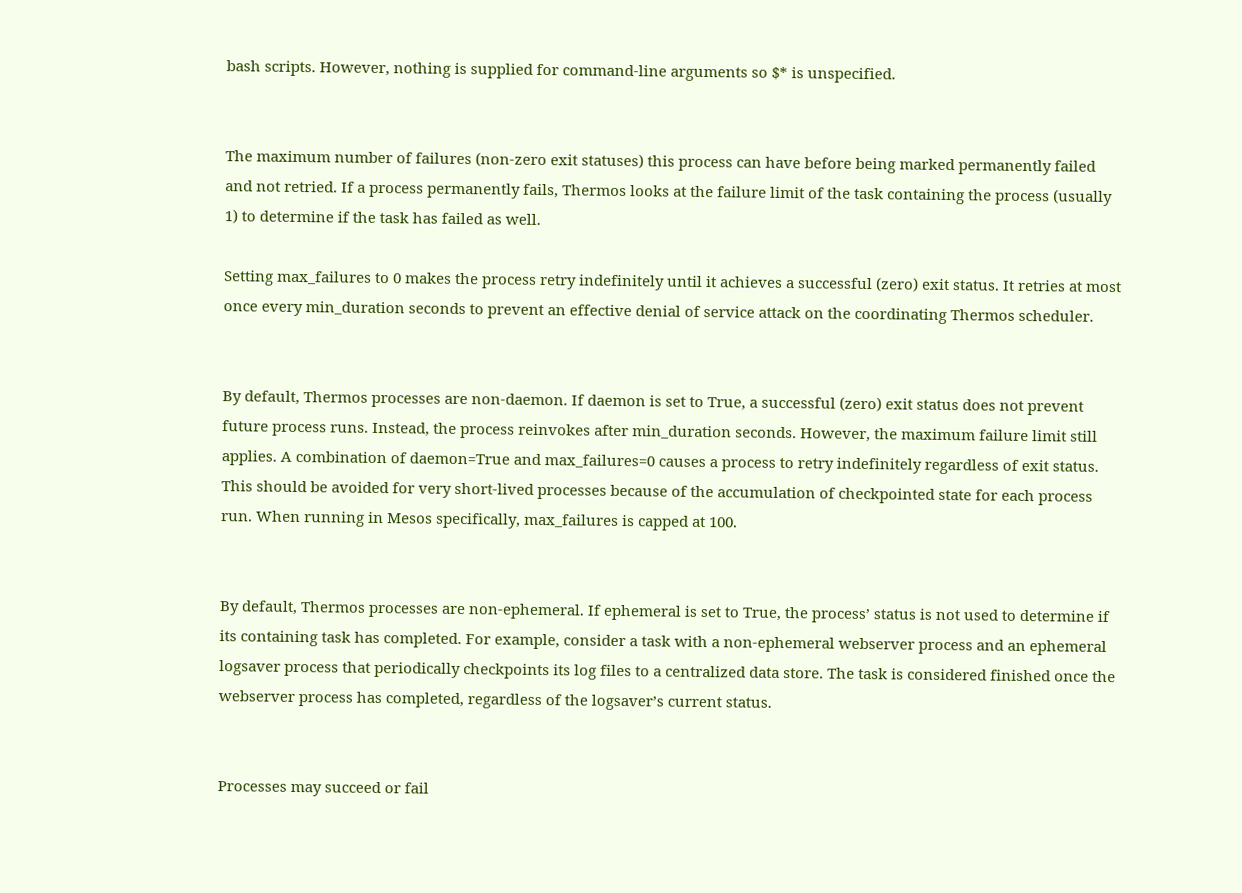bash scripts. However, nothing is supplied for command-line arguments so $* is unspecified.


The maximum number of failures (non-zero exit statuses) this process can have before being marked permanently failed and not retried. If a process permanently fails, Thermos looks at the failure limit of the task containing the process (usually 1) to determine if the task has failed as well.

Setting max_failures to 0 makes the process retry indefinitely until it achieves a successful (zero) exit status. It retries at most once every min_duration seconds to prevent an effective denial of service attack on the coordinating Thermos scheduler.


By default, Thermos processes are non-daemon. If daemon is set to True, a successful (zero) exit status does not prevent future process runs. Instead, the process reinvokes after min_duration seconds. However, the maximum failure limit still applies. A combination of daemon=True and max_failures=0 causes a process to retry indefinitely regardless of exit status. This should be avoided for very short-lived processes because of the accumulation of checkpointed state for each process run. When running in Mesos specifically, max_failures is capped at 100.


By default, Thermos processes are non-ephemeral. If ephemeral is set to True, the process’ status is not used to determine if its containing task has completed. For example, consider a task with a non-ephemeral webserver process and an ephemeral logsaver process that periodically checkpoints its log files to a centralized data store. The task is considered finished once the webserver process has completed, regardless of the logsaver’s current status.


Processes may succeed or fail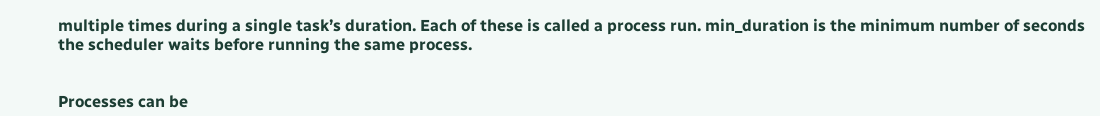multiple times during a single task’s duration. Each of these is called a process run. min_duration is the minimum number of seconds the scheduler waits before running the same process.


Processes can be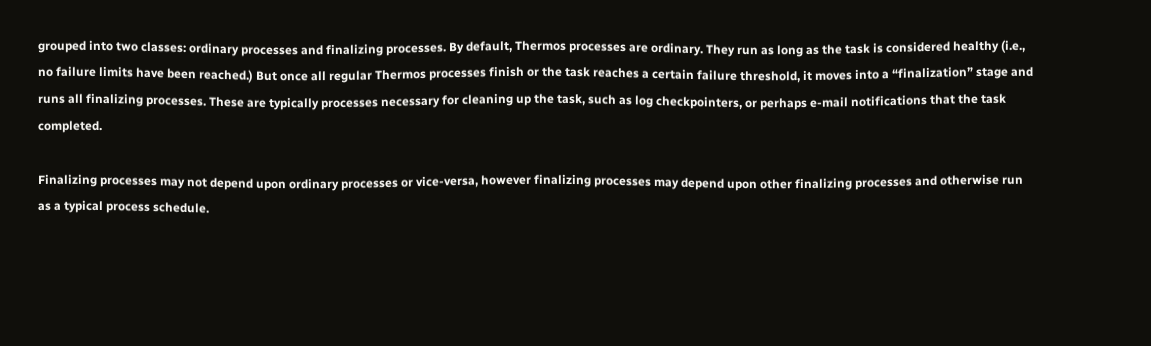grouped into two classes: ordinary processes and finalizing processes. By default, Thermos processes are ordinary. They run as long as the task is considered healthy (i.e., no failure limits have been reached.) But once all regular Thermos processes finish or the task reaches a certain failure threshold, it moves into a “finalization” stage and runs all finalizing processes. These are typically processes necessary for cleaning up the task, such as log checkpointers, or perhaps e-mail notifications that the task completed.

Finalizing processes may not depend upon ordinary processes or vice-versa, however finalizing processes may depend upon other finalizing processes and otherwise run as a typical process schedule.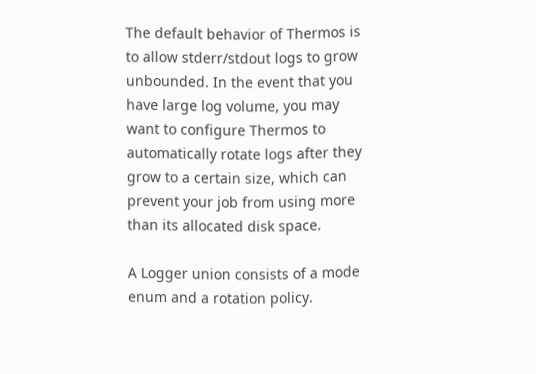The default behavior of Thermos is to allow stderr/stdout logs to grow unbounded. In the event that you have large log volume, you may want to configure Thermos to automatically rotate logs after they grow to a certain size, which can prevent your job from using more than its allocated disk space.

A Logger union consists of a mode enum and a rotation policy.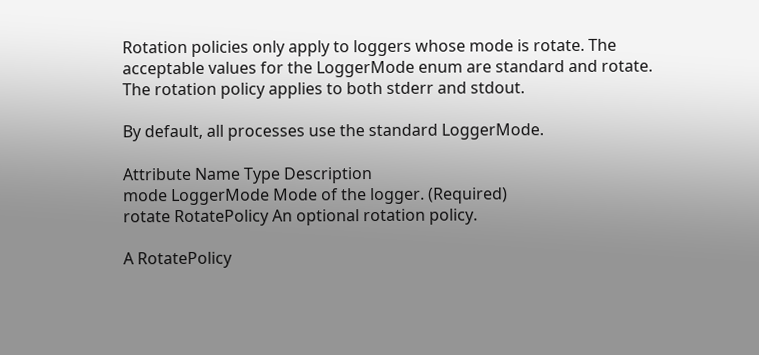Rotation policies only apply to loggers whose mode is rotate. The acceptable values for the LoggerMode enum are standard and rotate. The rotation policy applies to both stderr and stdout.

By default, all processes use the standard LoggerMode.

Attribute Name Type Description
mode LoggerMode Mode of the logger. (Required)
rotate RotatePolicy An optional rotation policy.

A RotatePolicy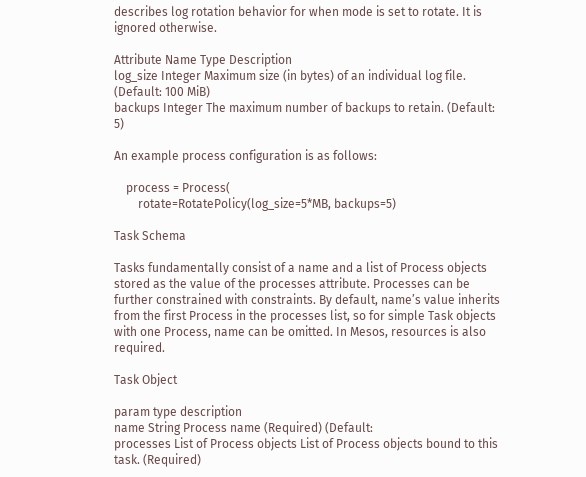describes log rotation behavior for when mode is set to rotate. It is ignored otherwise.

Attribute Name Type Description
log_size Integer Maximum size (in bytes) of an individual log file. (Default: 100 MiB)
backups Integer The maximum number of backups to retain. (Default: 5)

An example process configuration is as follows:

    process = Process(
        rotate=RotatePolicy(log_size=5*MB, backups=5)

Task Schema

Tasks fundamentally consist of a name and a list of Process objects stored as the value of the processes attribute. Processes can be further constrained with constraints. By default, name’s value inherits from the first Process in the processes list, so for simple Task objects with one Process, name can be omitted. In Mesos, resources is also required.

Task Object

param type description
name String Process name (Required) (Default:
processes List of Process objects List of Process objects bound to this task. (Required)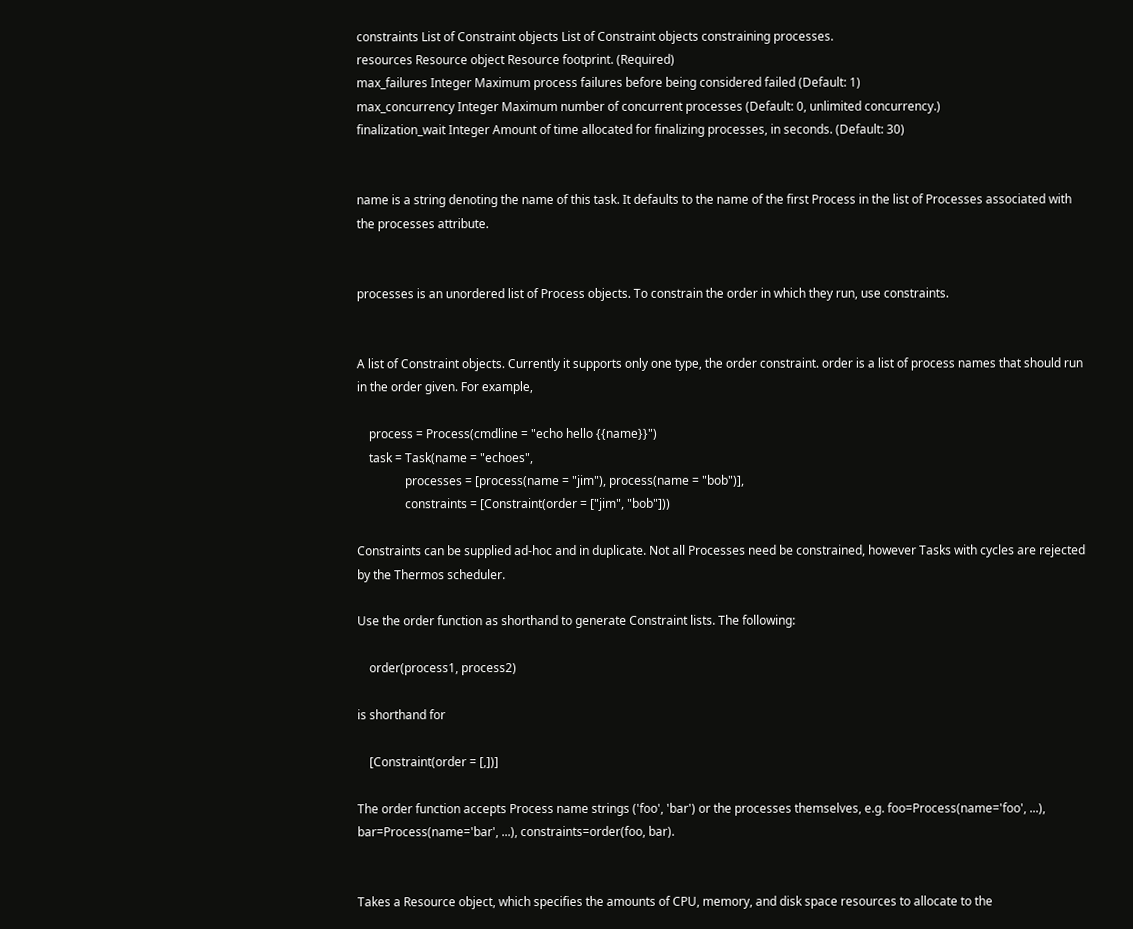constraints List of Constraint objects List of Constraint objects constraining processes.
resources Resource object Resource footprint. (Required)
max_failures Integer Maximum process failures before being considered failed (Default: 1)
max_concurrency Integer Maximum number of concurrent processes (Default: 0, unlimited concurrency.)
finalization_wait Integer Amount of time allocated for finalizing processes, in seconds. (Default: 30)


name is a string denoting the name of this task. It defaults to the name of the first Process in the list of Processes associated with the processes attribute.


processes is an unordered list of Process objects. To constrain the order in which they run, use constraints.


A list of Constraint objects. Currently it supports only one type, the order constraint. order is a list of process names that should run in the order given. For example,

    process = Process(cmdline = "echo hello {{name}}")
    task = Task(name = "echoes",
                processes = [process(name = "jim"), process(name = "bob")],
                constraints = [Constraint(order = ["jim", "bob"]))

Constraints can be supplied ad-hoc and in duplicate. Not all Processes need be constrained, however Tasks with cycles are rejected by the Thermos scheduler.

Use the order function as shorthand to generate Constraint lists. The following:

    order(process1, process2)

is shorthand for

    [Constraint(order = [,])]

The order function accepts Process name strings ('foo', 'bar') or the processes themselves, e.g. foo=Process(name='foo', ...), bar=Process(name='bar', ...), constraints=order(foo, bar).


Takes a Resource object, which specifies the amounts of CPU, memory, and disk space resources to allocate to the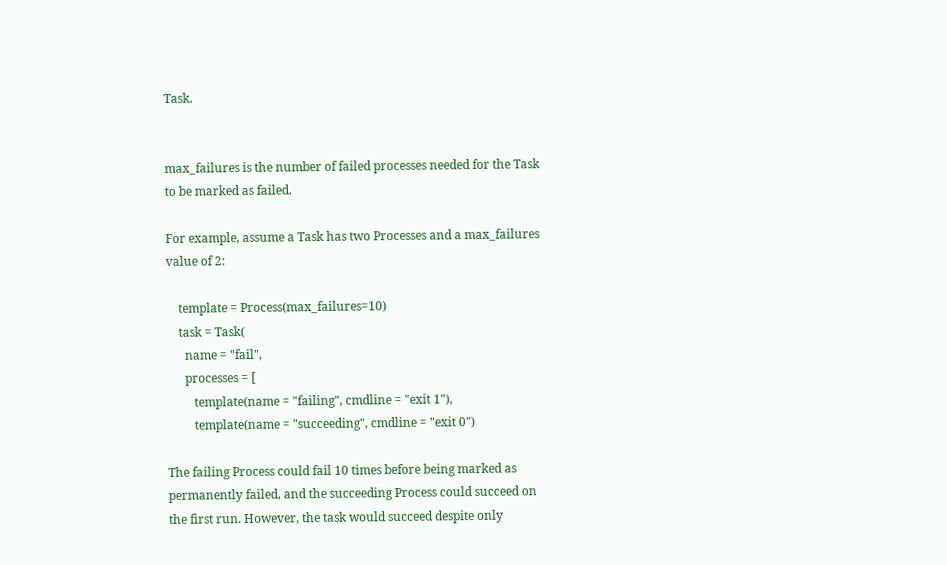Task.


max_failures is the number of failed processes needed for the Task to be marked as failed.

For example, assume a Task has two Processes and a max_failures value of 2:

    template = Process(max_failures=10)
    task = Task(
      name = "fail",
      processes = [
         template(name = "failing", cmdline = "exit 1"),
         template(name = "succeeding", cmdline = "exit 0")

The failing Process could fail 10 times before being marked as permanently failed, and the succeeding Process could succeed on the first run. However, the task would succeed despite only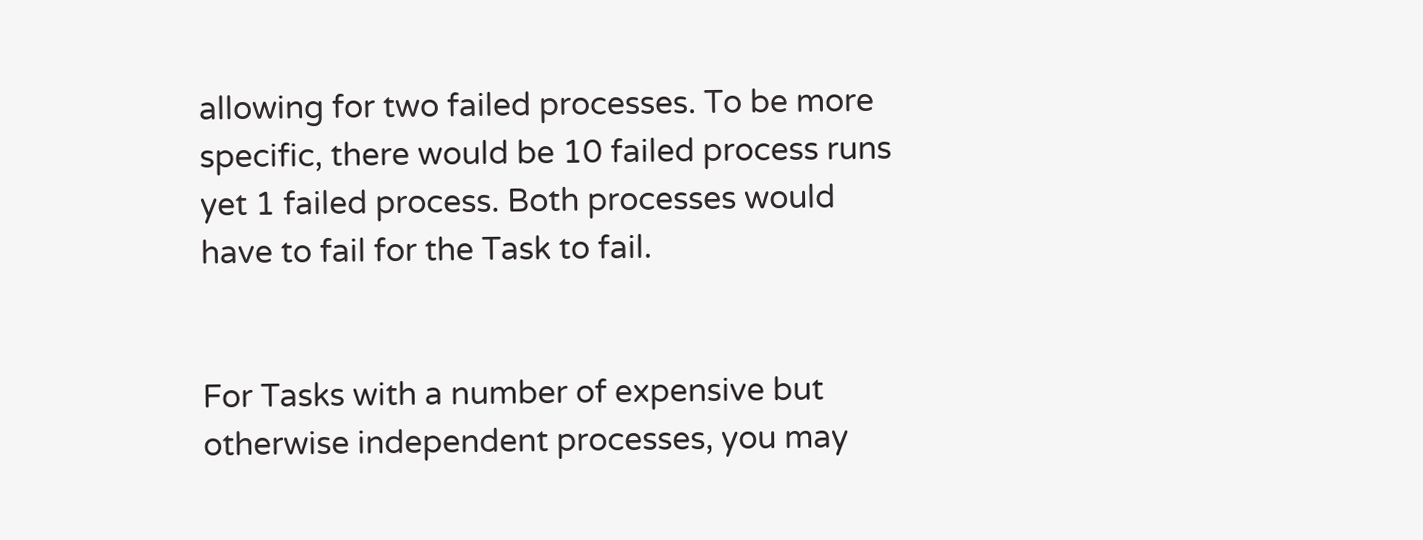allowing for two failed processes. To be more specific, there would be 10 failed process runs yet 1 failed process. Both processes would have to fail for the Task to fail.


For Tasks with a number of expensive but otherwise independent processes, you may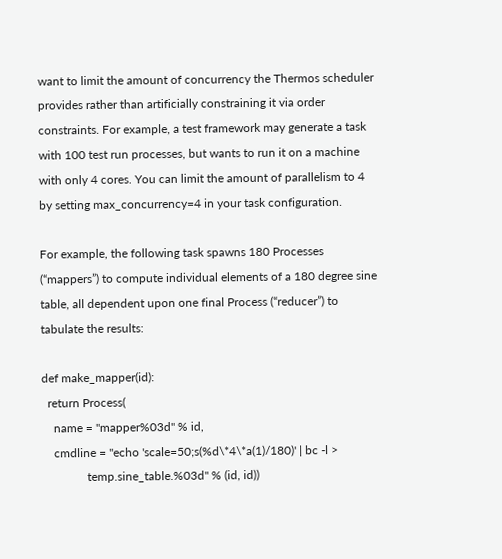want to limit the amount of concurrency the Thermos scheduler provides rather than artificially constraining it via order constraints. For example, a test framework may generate a task with 100 test run processes, but wants to run it on a machine with only 4 cores. You can limit the amount of parallelism to 4 by setting max_concurrency=4 in your task configuration.

For example, the following task spawns 180 Processes (“mappers”) to compute individual elements of a 180 degree sine table, all dependent upon one final Process (“reducer”) to tabulate the results:

def make_mapper(id):
  return Process(
    name = "mapper%03d" % id,
    cmdline = "echo 'scale=50;s(%d\*4\*a(1)/180)' | bc -l >
               temp.sine_table.%03d" % (id, id))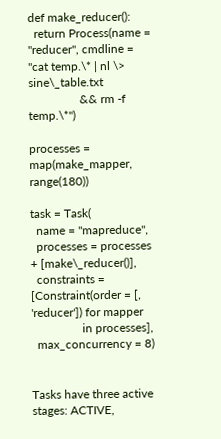def make_reducer():
  return Process(name = "reducer", cmdline = "cat temp.\* | nl \> sine\_table.txt
                 && rm -f temp.\*")

processes = map(make_mapper, range(180))

task = Task(
  name = "mapreduce",
  processes = processes + [make\_reducer()],
  constraints = [Constraint(order = [, 'reducer']) for mapper
                 in processes],
  max_concurrency = 8)


Tasks have three active stages: ACTIVE,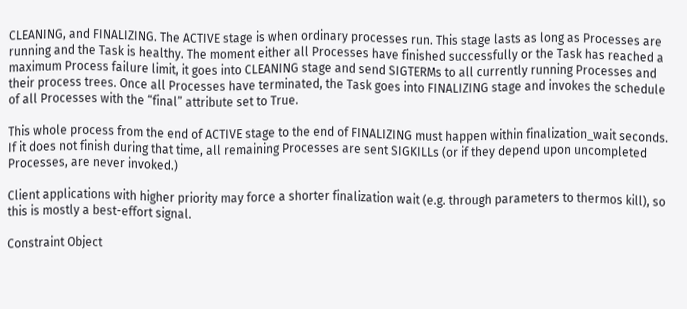CLEANING, and FINALIZING. The ACTIVE stage is when ordinary processes run. This stage lasts as long as Processes are running and the Task is healthy. The moment either all Processes have finished successfully or the Task has reached a maximum Process failure limit, it goes into CLEANING stage and send SIGTERMs to all currently running Processes and their process trees. Once all Processes have terminated, the Task goes into FINALIZING stage and invokes the schedule of all Processes with the “final” attribute set to True.

This whole process from the end of ACTIVE stage to the end of FINALIZING must happen within finalization_wait seconds. If it does not finish during that time, all remaining Processes are sent SIGKILLs (or if they depend upon uncompleted Processes, are never invoked.)

Client applications with higher priority may force a shorter finalization wait (e.g. through parameters to thermos kill), so this is mostly a best-effort signal.

Constraint Object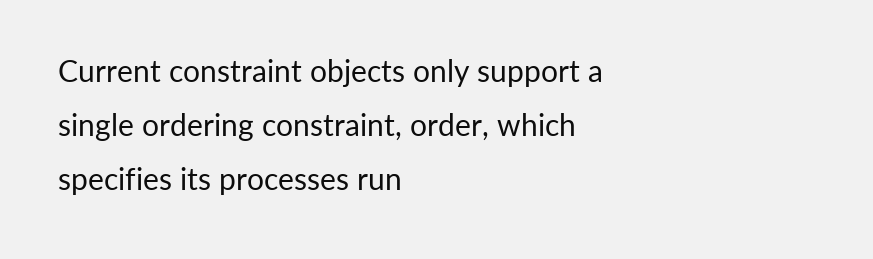Current constraint objects only support a single ordering constraint, order, which specifies its processes run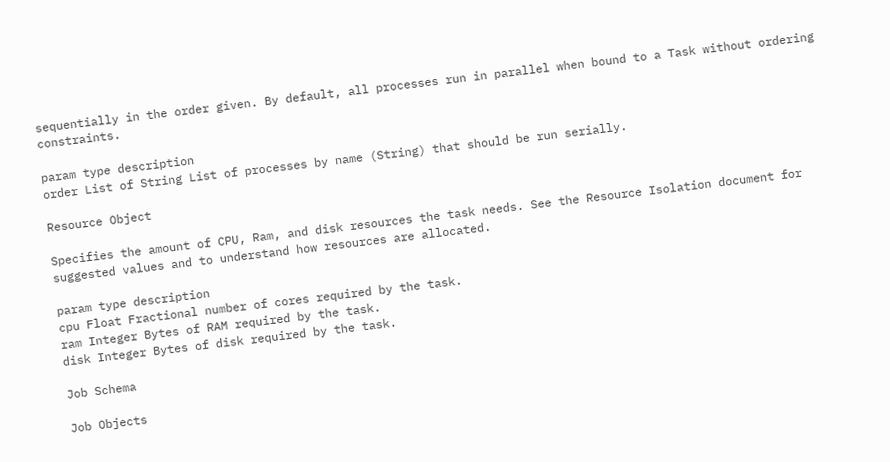sequentially in the order given. By default, all processes run in parallel when bound to a Task without ordering constraints.

param type description
order List of String List of processes by name (String) that should be run serially.

Resource Object

Specifies the amount of CPU, Ram, and disk resources the task needs. See the Resource Isolation document for suggested values and to understand how resources are allocated.

param type description
cpu Float Fractional number of cores required by the task.
ram Integer Bytes of RAM required by the task.
disk Integer Bytes of disk required by the task.

Job Schema

Job Objects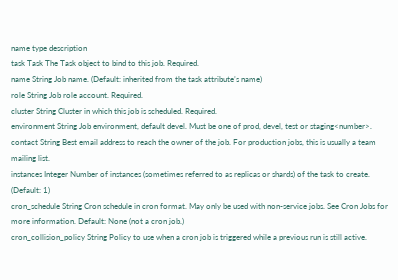name type description
task Task The Task object to bind to this job. Required.
name String Job name. (Default: inherited from the task attribute’s name)
role String Job role account. Required.
cluster String Cluster in which this job is scheduled. Required.
environment String Job environment, default devel. Must be one of prod, devel, test or staging<number>.
contact String Best email address to reach the owner of the job. For production jobs, this is usually a team mailing list.
instances Integer Number of instances (sometimes referred to as replicas or shards) of the task to create. (Default: 1)
cron_schedule String Cron schedule in cron format. May only be used with non-service jobs. See Cron Jobs for more information. Default: None (not a cron job.)
cron_collision_policy String Policy to use when a cron job is triggered while a previous run is still active.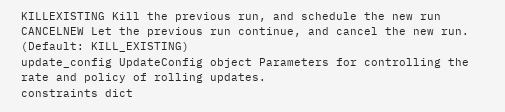KILLEXISTING Kill the previous run, and schedule the new run CANCELNEW Let the previous run continue, and cancel the new run. (Default: KILL_EXISTING)
update_config UpdateConfig object Parameters for controlling the rate and policy of rolling updates.
constraints dict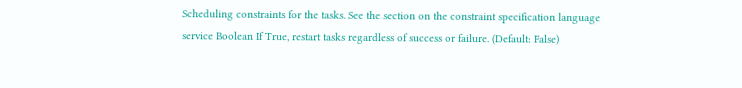Scheduling constraints for the tasks. See the section on the constraint specification language
service Boolean If True, restart tasks regardless of success or failure. (Default: False)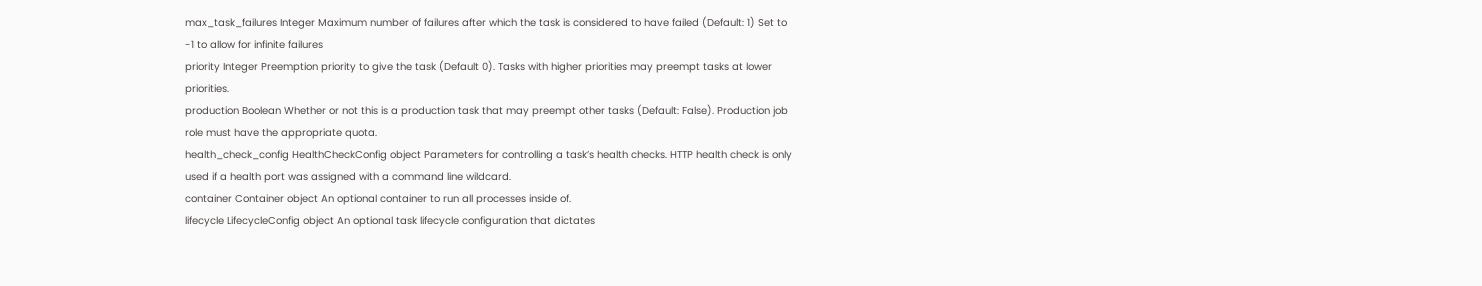max_task_failures Integer Maximum number of failures after which the task is considered to have failed (Default: 1) Set to -1 to allow for infinite failures
priority Integer Preemption priority to give the task (Default 0). Tasks with higher priorities may preempt tasks at lower priorities.
production Boolean Whether or not this is a production task that may preempt other tasks (Default: False). Production job role must have the appropriate quota.
health_check_config HealthCheckConfig object Parameters for controlling a task’s health checks. HTTP health check is only used if a health port was assigned with a command line wildcard.
container Container object An optional container to run all processes inside of.
lifecycle LifecycleConfig object An optional task lifecycle configuration that dictates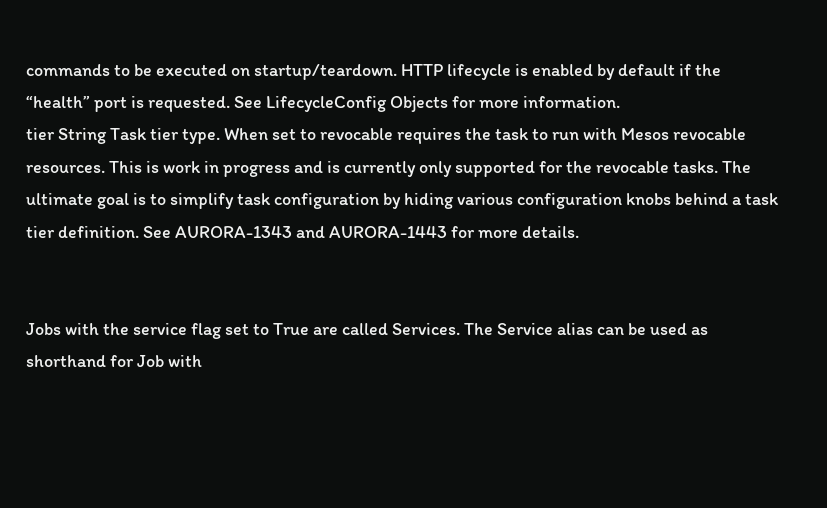commands to be executed on startup/teardown. HTTP lifecycle is enabled by default if the “health” port is requested. See LifecycleConfig Objects for more information.
tier String Task tier type. When set to revocable requires the task to run with Mesos revocable resources. This is work in progress and is currently only supported for the revocable tasks. The ultimate goal is to simplify task configuration by hiding various configuration knobs behind a task tier definition. See AURORA-1343 and AURORA-1443 for more details.


Jobs with the service flag set to True are called Services. The Service alias can be used as shorthand for Job with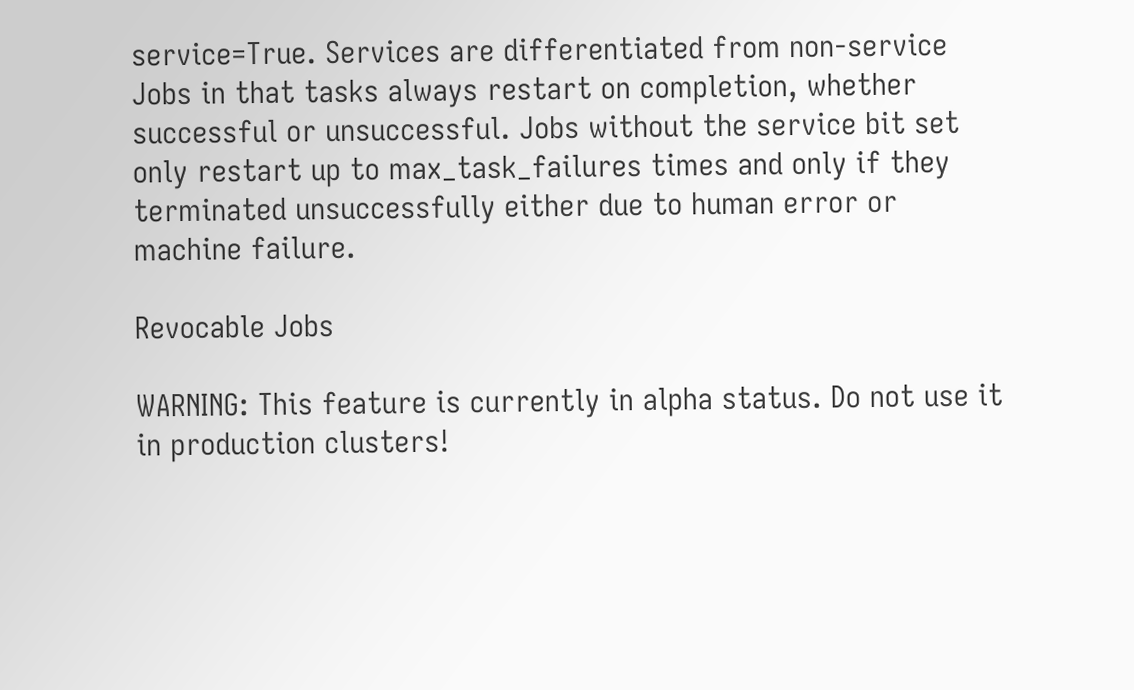service=True. Services are differentiated from non-service Jobs in that tasks always restart on completion, whether successful or unsuccessful. Jobs without the service bit set only restart up to max_task_failures times and only if they terminated unsuccessfully either due to human error or machine failure.

Revocable Jobs

WARNING: This feature is currently in alpha status. Do not use it in production clusters!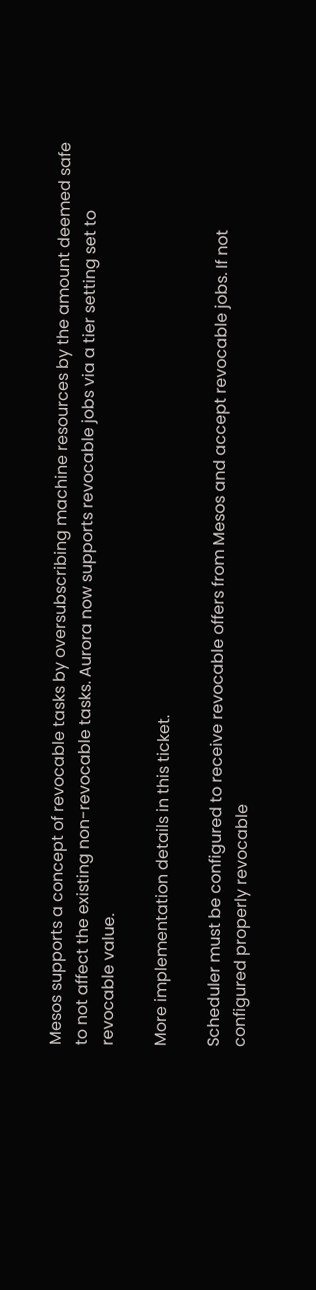Mesos supports a concept of revocable tasks by oversubscribing machine resources by the amount deemed safe to not affect the existing non-revocable tasks. Aurora now supports revocable jobs via a tier setting set to revocable value.

More implementation details in this ticket.

Scheduler must be configured to receive revocable offers from Mesos and accept revocable jobs. If not configured properly revocable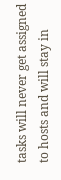tasks will never get assigned to hosts and will stay in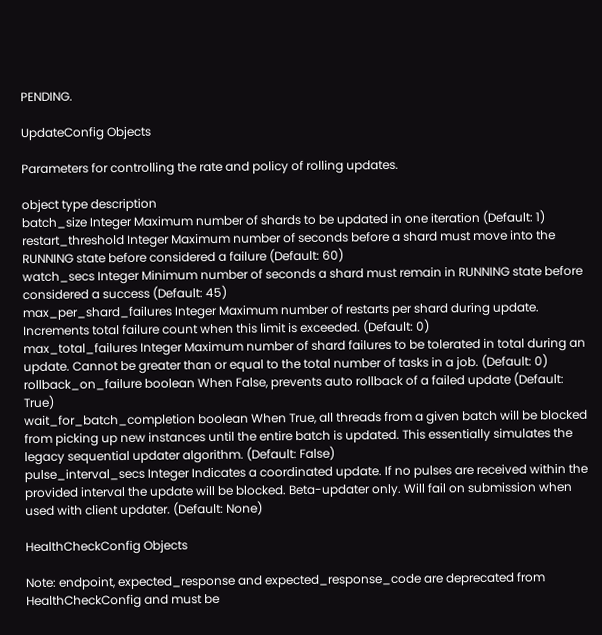PENDING.

UpdateConfig Objects

Parameters for controlling the rate and policy of rolling updates.

object type description
batch_size Integer Maximum number of shards to be updated in one iteration (Default: 1)
restart_threshold Integer Maximum number of seconds before a shard must move into the RUNNING state before considered a failure (Default: 60)
watch_secs Integer Minimum number of seconds a shard must remain in RUNNING state before considered a success (Default: 45)
max_per_shard_failures Integer Maximum number of restarts per shard during update. Increments total failure count when this limit is exceeded. (Default: 0)
max_total_failures Integer Maximum number of shard failures to be tolerated in total during an update. Cannot be greater than or equal to the total number of tasks in a job. (Default: 0)
rollback_on_failure boolean When False, prevents auto rollback of a failed update (Default: True)
wait_for_batch_completion boolean When True, all threads from a given batch will be blocked from picking up new instances until the entire batch is updated. This essentially simulates the legacy sequential updater algorithm. (Default: False)
pulse_interval_secs Integer Indicates a coordinated update. If no pulses are received within the provided interval the update will be blocked. Beta-updater only. Will fail on submission when used with client updater. (Default: None)

HealthCheckConfig Objects

Note: endpoint, expected_response and expected_response_code are deprecated from HealthCheckConfig and must be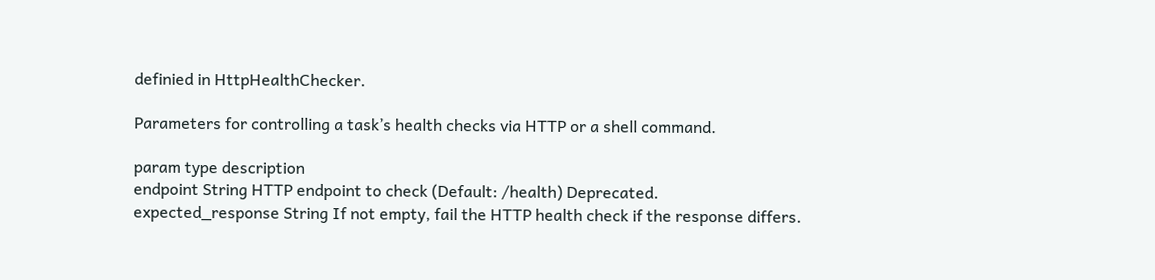definied in HttpHealthChecker.

Parameters for controlling a task’s health checks via HTTP or a shell command.

param type description
endpoint String HTTP endpoint to check (Default: /health) Deprecated.
expected_response String If not empty, fail the HTTP health check if the response differs.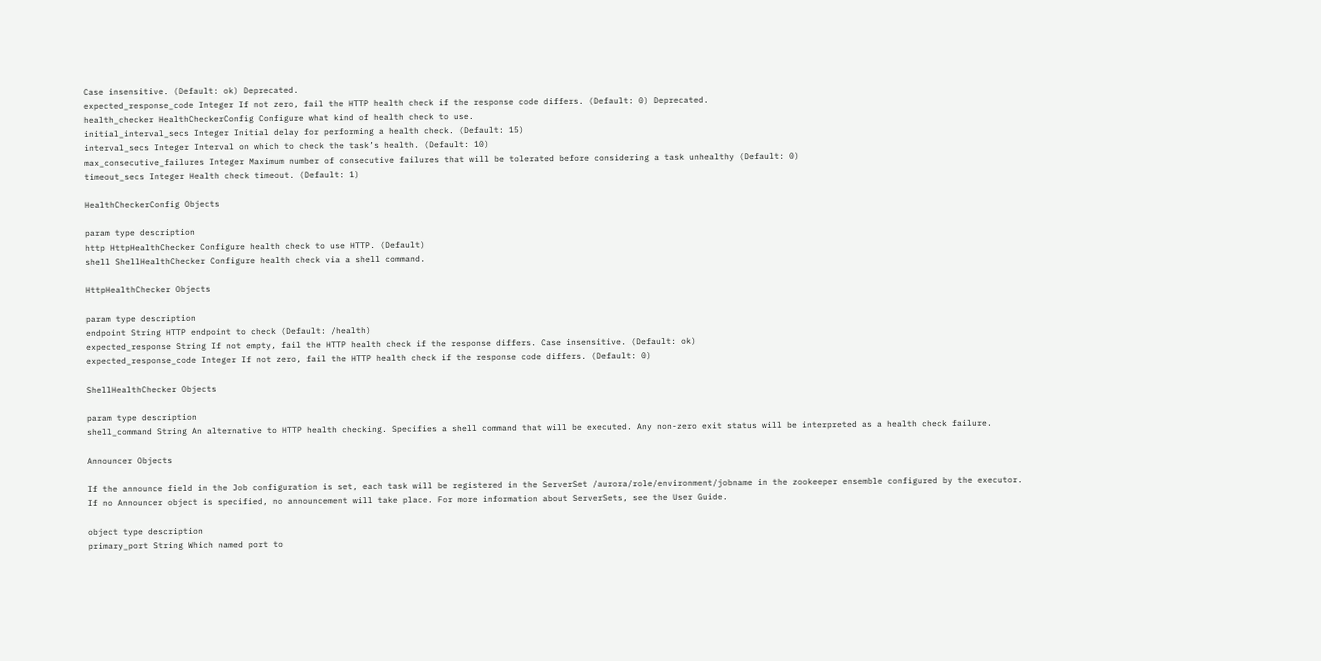Case insensitive. (Default: ok) Deprecated.
expected_response_code Integer If not zero, fail the HTTP health check if the response code differs. (Default: 0) Deprecated.
health_checker HealthCheckerConfig Configure what kind of health check to use.
initial_interval_secs Integer Initial delay for performing a health check. (Default: 15)
interval_secs Integer Interval on which to check the task’s health. (Default: 10)
max_consecutive_failures Integer Maximum number of consecutive failures that will be tolerated before considering a task unhealthy (Default: 0)
timeout_secs Integer Health check timeout. (Default: 1)

HealthCheckerConfig Objects

param type description
http HttpHealthChecker Configure health check to use HTTP. (Default)
shell ShellHealthChecker Configure health check via a shell command.

HttpHealthChecker Objects

param type description
endpoint String HTTP endpoint to check (Default: /health)
expected_response String If not empty, fail the HTTP health check if the response differs. Case insensitive. (Default: ok)
expected_response_code Integer If not zero, fail the HTTP health check if the response code differs. (Default: 0)

ShellHealthChecker Objects

param type description
shell_command String An alternative to HTTP health checking. Specifies a shell command that will be executed. Any non-zero exit status will be interpreted as a health check failure.

Announcer Objects

If the announce field in the Job configuration is set, each task will be registered in the ServerSet /aurora/role/environment/jobname in the zookeeper ensemble configured by the executor. If no Announcer object is specified, no announcement will take place. For more information about ServerSets, see the User Guide.

object type description
primary_port String Which named port to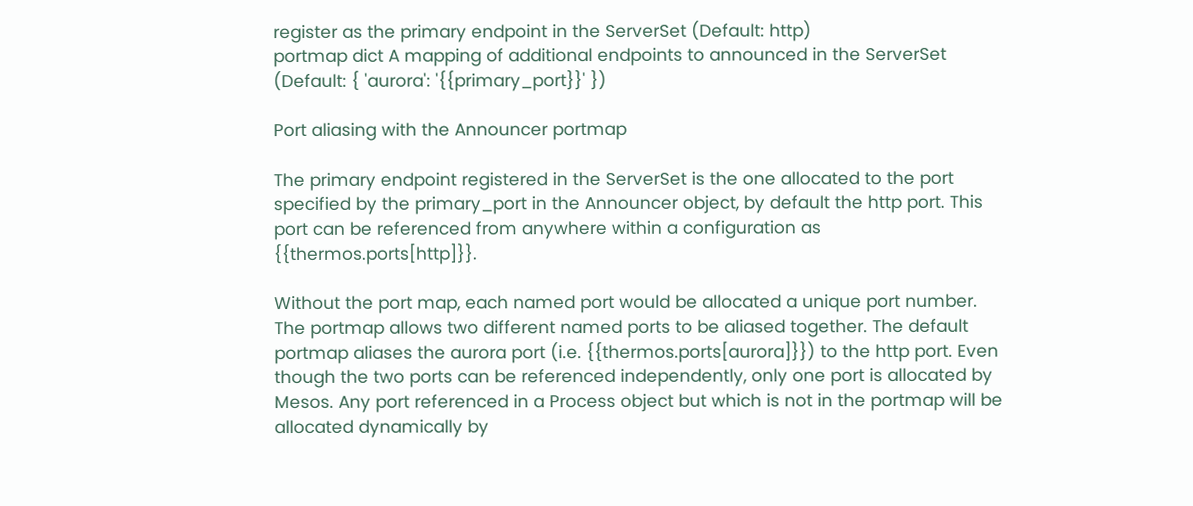register as the primary endpoint in the ServerSet (Default: http)
portmap dict A mapping of additional endpoints to announced in the ServerSet (Default: { 'aurora': '{{primary_port}}' })

Port aliasing with the Announcer portmap

The primary endpoint registered in the ServerSet is the one allocated to the port specified by the primary_port in the Announcer object, by default the http port. This port can be referenced from anywhere within a configuration as {{thermos.ports[http]}}.

Without the port map, each named port would be allocated a unique port number. The portmap allows two different named ports to be aliased together. The default portmap aliases the aurora port (i.e. {{thermos.ports[aurora]}}) to the http port. Even though the two ports can be referenced independently, only one port is allocated by Mesos. Any port referenced in a Process object but which is not in the portmap will be allocated dynamically by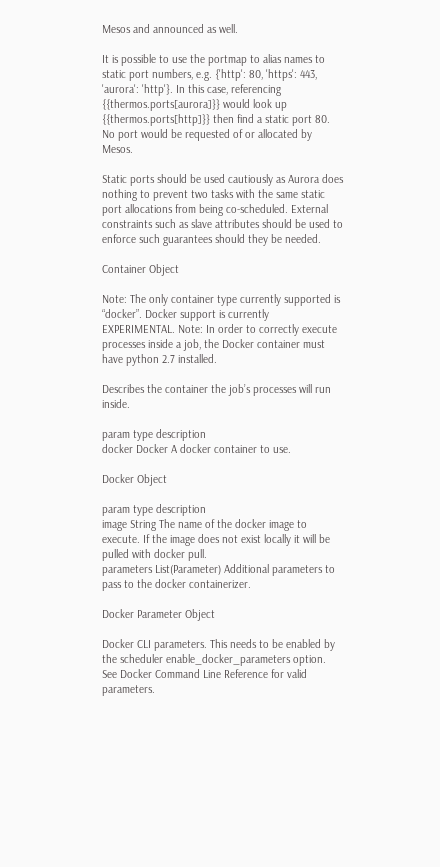Mesos and announced as well.

It is possible to use the portmap to alias names to static port numbers, e.g. {'http': 80, 'https': 443, 'aurora': 'http'}. In this case, referencing {{thermos.ports[aurora]}} would look up {{thermos.ports[http]}} then find a static port 80. No port would be requested of or allocated by Mesos.

Static ports should be used cautiously as Aurora does nothing to prevent two tasks with the same static port allocations from being co-scheduled. External constraints such as slave attributes should be used to enforce such guarantees should they be needed.

Container Object

Note: The only container type currently supported is “docker”. Docker support is currently EXPERIMENTAL. Note: In order to correctly execute processes inside a job, the Docker container must have python 2.7 installed.

Describes the container the job’s processes will run inside.

param type description
docker Docker A docker container to use.

Docker Object

param type description
image String The name of the docker image to execute. If the image does not exist locally it will be pulled with docker pull.
parameters List(Parameter) Additional parameters to pass to the docker containerizer.

Docker Parameter Object

Docker CLI parameters. This needs to be enabled by the scheduler enable_docker_parameters option. See Docker Command Line Reference for valid parameters.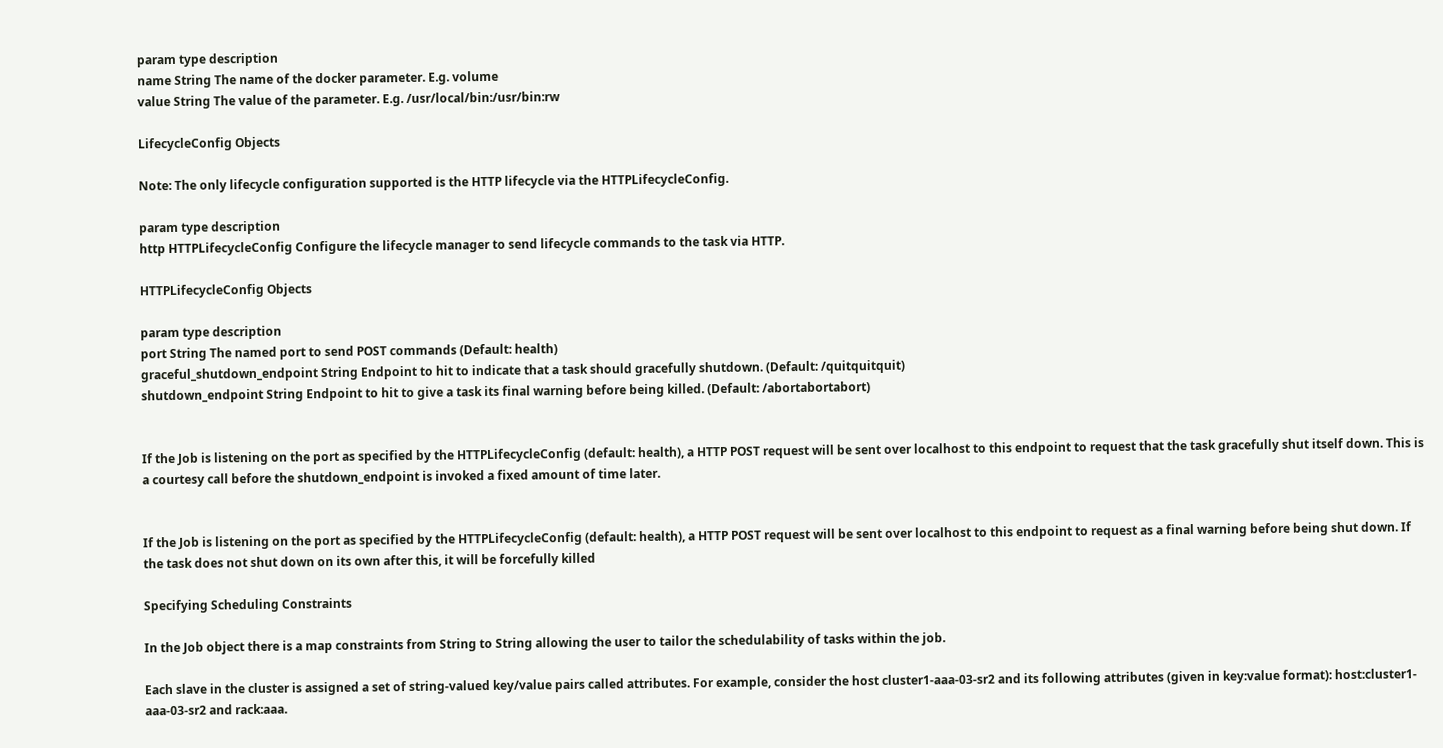param type description
name String The name of the docker parameter. E.g. volume
value String The value of the parameter. E.g. /usr/local/bin:/usr/bin:rw

LifecycleConfig Objects

Note: The only lifecycle configuration supported is the HTTP lifecycle via the HTTPLifecycleConfig.

param type description
http HTTPLifecycleConfig Configure the lifecycle manager to send lifecycle commands to the task via HTTP.

HTTPLifecycleConfig Objects

param type description
port String The named port to send POST commands (Default: health)
graceful_shutdown_endpoint String Endpoint to hit to indicate that a task should gracefully shutdown. (Default: /quitquitquit)
shutdown_endpoint String Endpoint to hit to give a task its final warning before being killed. (Default: /abortabortabort)


If the Job is listening on the port as specified by the HTTPLifecycleConfig (default: health), a HTTP POST request will be sent over localhost to this endpoint to request that the task gracefully shut itself down. This is a courtesy call before the shutdown_endpoint is invoked a fixed amount of time later.


If the Job is listening on the port as specified by the HTTPLifecycleConfig (default: health), a HTTP POST request will be sent over localhost to this endpoint to request as a final warning before being shut down. If the task does not shut down on its own after this, it will be forcefully killed

Specifying Scheduling Constraints

In the Job object there is a map constraints from String to String allowing the user to tailor the schedulability of tasks within the job.

Each slave in the cluster is assigned a set of string-valued key/value pairs called attributes. For example, consider the host cluster1-aaa-03-sr2 and its following attributes (given in key:value format): host:cluster1-aaa-03-sr2 and rack:aaa.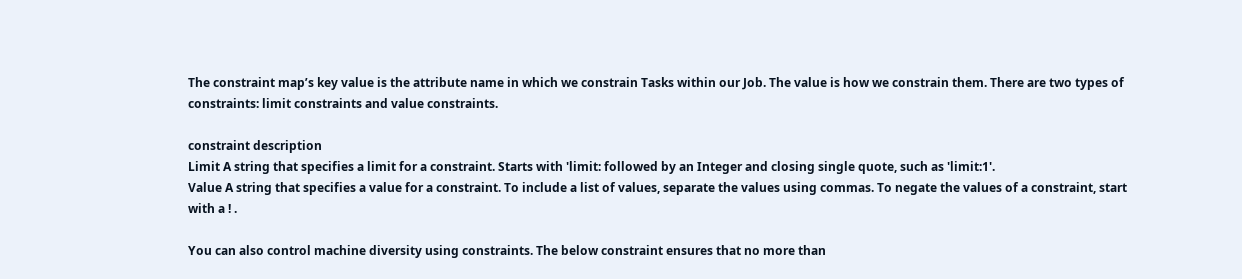The constraint map’s key value is the attribute name in which we constrain Tasks within our Job. The value is how we constrain them. There are two types of constraints: limit constraints and value constraints.

constraint description
Limit A string that specifies a limit for a constraint. Starts with 'limit: followed by an Integer and closing single quote, such as 'limit:1'.
Value A string that specifies a value for a constraint. To include a list of values, separate the values using commas. To negate the values of a constraint, start with a ! .

You can also control machine diversity using constraints. The below constraint ensures that no more than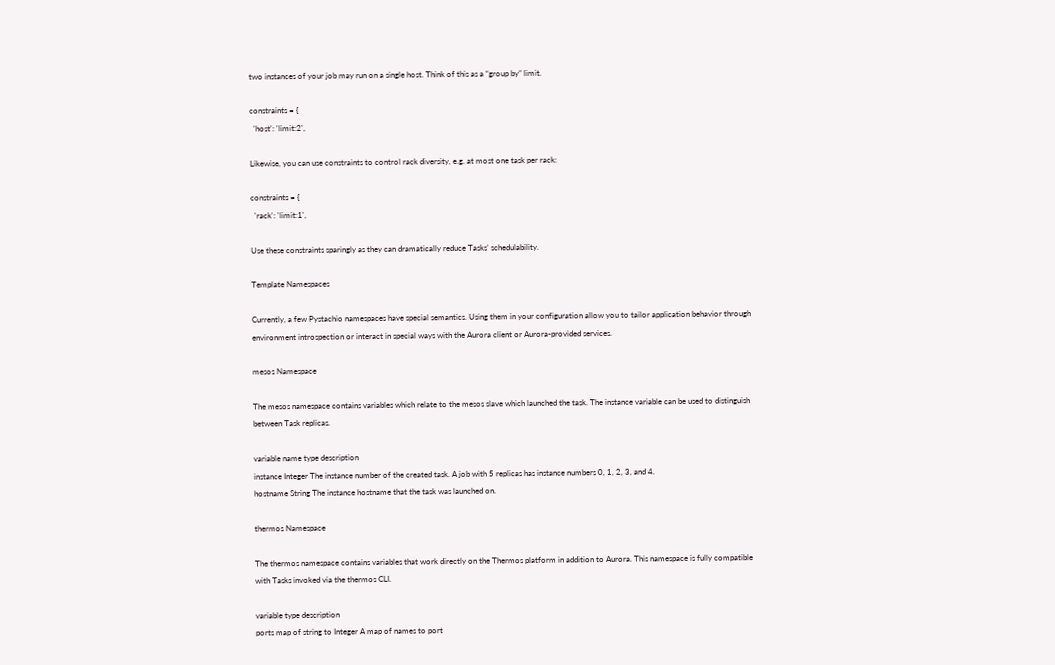two instances of your job may run on a single host. Think of this as a “group by” limit.

constraints = {
  'host': 'limit:2',

Likewise, you can use constraints to control rack diversity, e.g. at most one task per rack:

constraints = {
  'rack': 'limit:1',

Use these constraints sparingly as they can dramatically reduce Tasks’ schedulability.

Template Namespaces

Currently, a few Pystachio namespaces have special semantics. Using them in your configuration allow you to tailor application behavior through environment introspection or interact in special ways with the Aurora client or Aurora-provided services.

mesos Namespace

The mesos namespace contains variables which relate to the mesos slave which launched the task. The instance variable can be used to distinguish between Task replicas.

variable name type description
instance Integer The instance number of the created task. A job with 5 replicas has instance numbers 0, 1, 2, 3, and 4.
hostname String The instance hostname that the task was launched on.

thermos Namespace

The thermos namespace contains variables that work directly on the Thermos platform in addition to Aurora. This namespace is fully compatible with Tasks invoked via the thermos CLI.

variable type description
ports map of string to Integer A map of names to port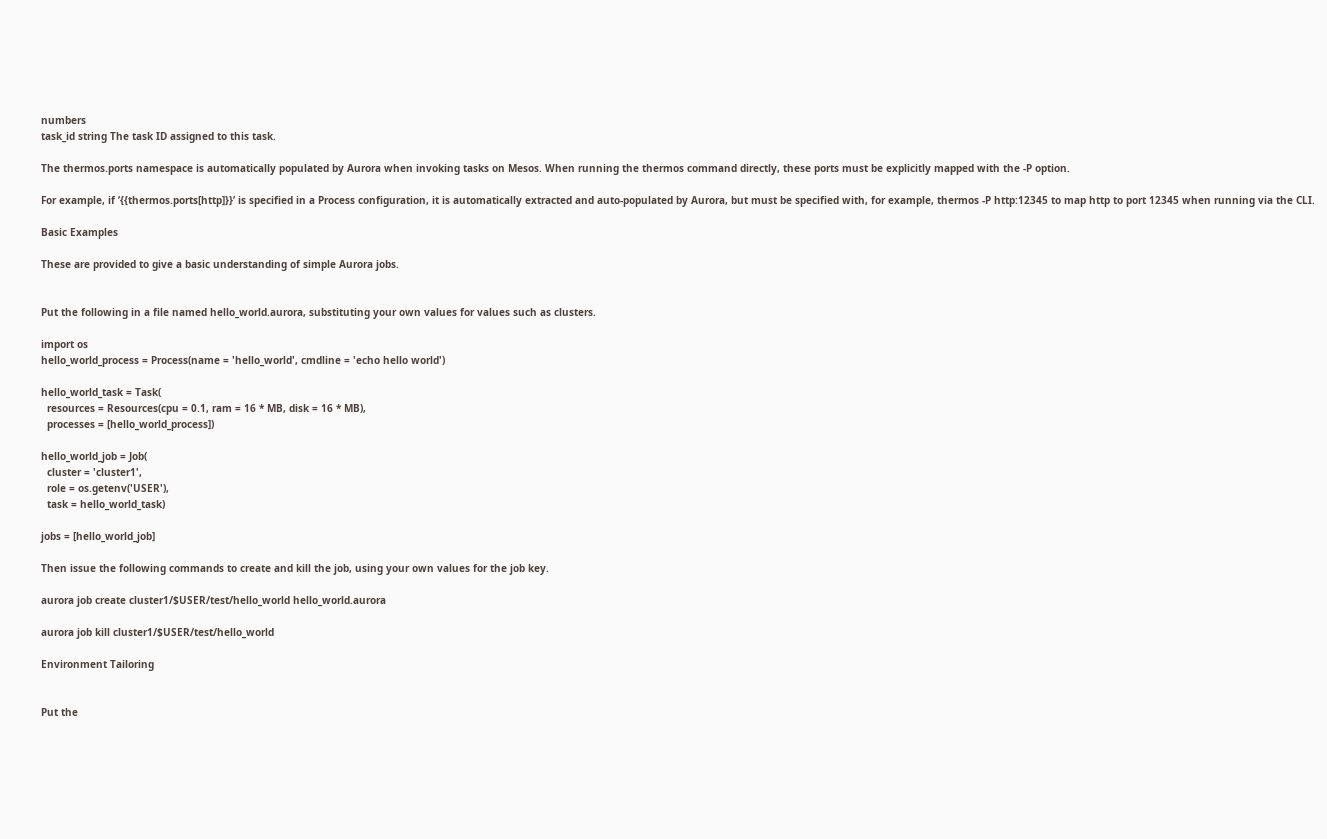numbers
task_id string The task ID assigned to this task.

The thermos.ports namespace is automatically populated by Aurora when invoking tasks on Mesos. When running the thermos command directly, these ports must be explicitly mapped with the -P option.

For example, if ’{{thermos.ports[http]}}’ is specified in a Process configuration, it is automatically extracted and auto-populated by Aurora, but must be specified with, for example, thermos -P http:12345 to map http to port 12345 when running via the CLI.

Basic Examples

These are provided to give a basic understanding of simple Aurora jobs.


Put the following in a file named hello_world.aurora, substituting your own values for values such as clusters.

import os
hello_world_process = Process(name = 'hello_world', cmdline = 'echo hello world')

hello_world_task = Task(
  resources = Resources(cpu = 0.1, ram = 16 * MB, disk = 16 * MB),
  processes = [hello_world_process])

hello_world_job = Job(
  cluster = 'cluster1',
  role = os.getenv('USER'),
  task = hello_world_task)

jobs = [hello_world_job]

Then issue the following commands to create and kill the job, using your own values for the job key.

aurora job create cluster1/$USER/test/hello_world hello_world.aurora

aurora job kill cluster1/$USER/test/hello_world

Environment Tailoring


Put the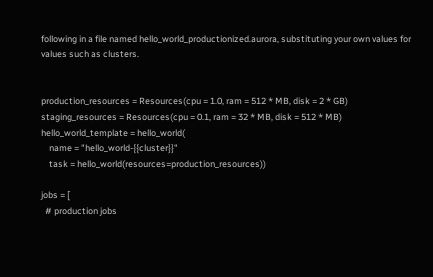following in a file named hello_world_productionized.aurora, substituting your own values for values such as clusters.


production_resources = Resources(cpu = 1.0, ram = 512 * MB, disk = 2 * GB)
staging_resources = Resources(cpu = 0.1, ram = 32 * MB, disk = 512 * MB)
hello_world_template = hello_world(
    name = "hello_world-{{cluster}}"
    task = hello_world(resources=production_resources))

jobs = [
  # production jobs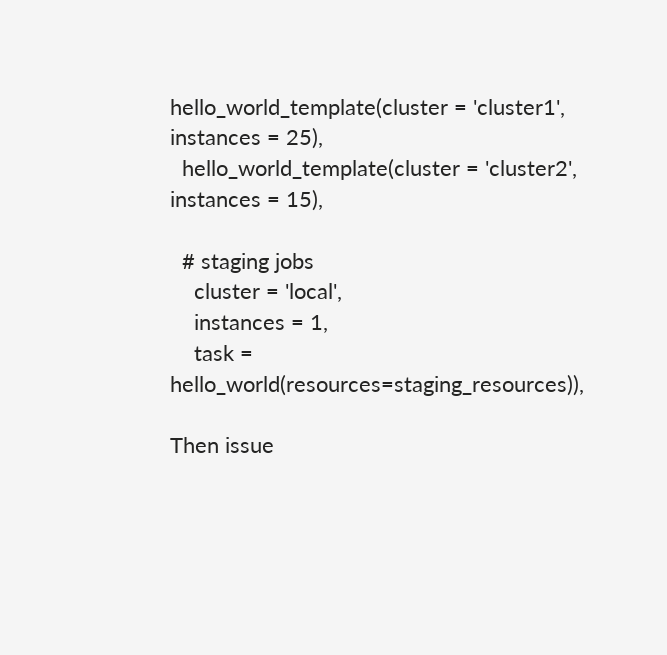hello_world_template(cluster = 'cluster1', instances = 25),
  hello_world_template(cluster = 'cluster2', instances = 15),

  # staging jobs
    cluster = 'local',
    instances = 1,
    task = hello_world(resources=staging_resources)),

Then issue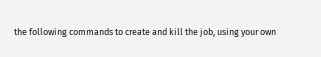the following commands to create and kill the job, using your own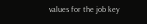values for the job key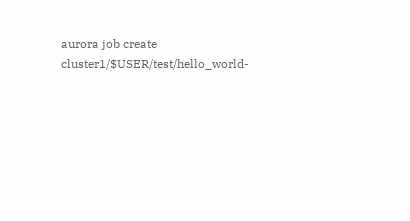aurora job create cluster1/$USER/test/hello_world-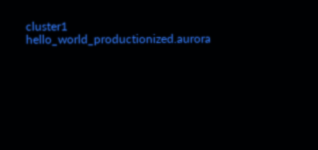cluster1 hello_world_productionized.aurora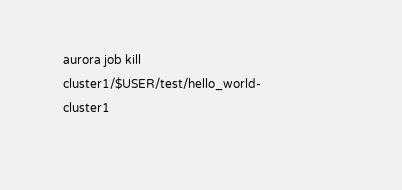aurora job kill cluster1/$USER/test/hello_world-cluster1